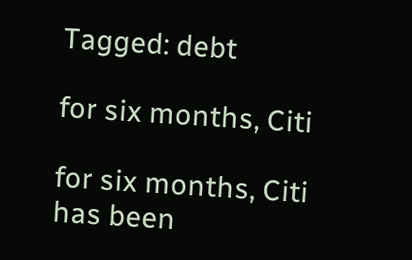Tagged: debt

for six months, Citi

for six months, Citi
has been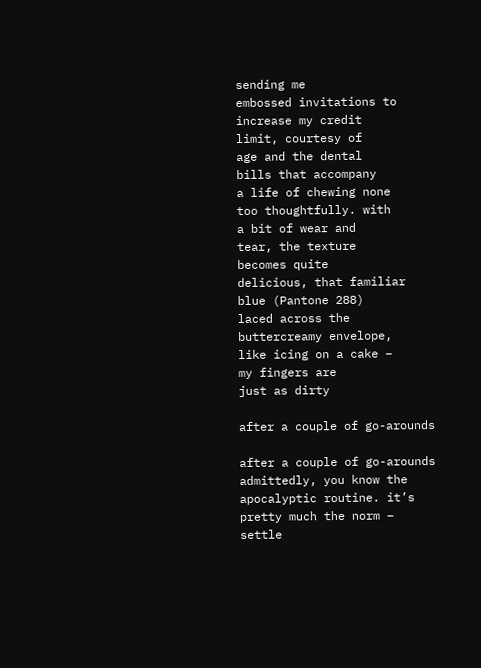sending me
embossed invitations to
increase my credit
limit, courtesy of
age and the dental
bills that accompany
a life of chewing none
too thoughtfully. with
a bit of wear and
tear, the texture
becomes quite
delicious, that familiar
blue (Pantone 288)
laced across the
buttercreamy envelope,
like icing on a cake –
my fingers are
just as dirty

after a couple of go-arounds

after a couple of go-arounds
admittedly, you know the
apocalyptic routine. it’s
pretty much the norm –
settle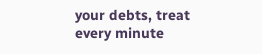your debts, treat
every minute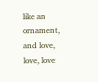like an
ornament, and love,
love, love